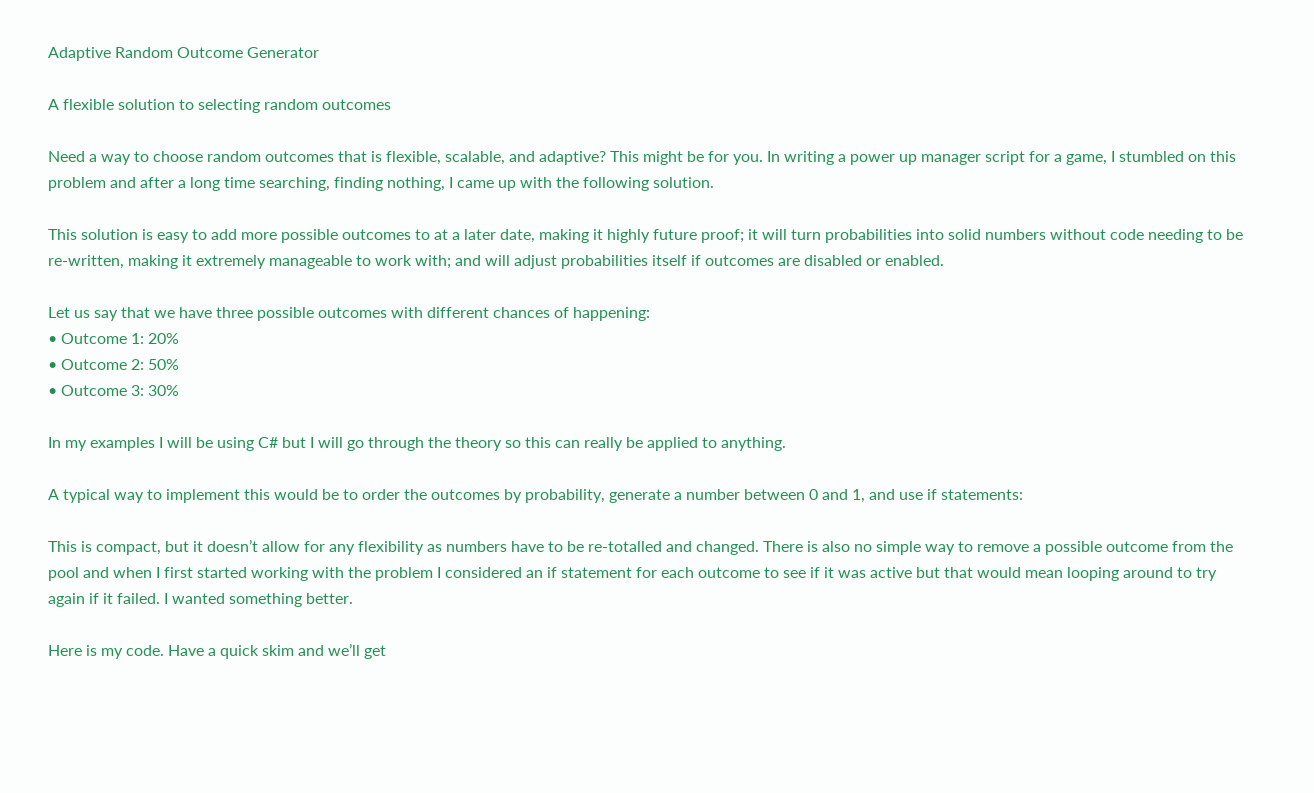Adaptive Random Outcome Generator

A flexible solution to selecting random outcomes

Need a way to choose random outcomes that is flexible, scalable, and adaptive? This might be for you. In writing a power up manager script for a game, I stumbled on this problem and after a long time searching, finding nothing, I came up with the following solution.

This solution is easy to add more possible outcomes to at a later date, making it highly future proof; it will turn probabilities into solid numbers without code needing to be re-written, making it extremely manageable to work with; and will adjust probabilities itself if outcomes are disabled or enabled.

Let us say that we have three possible outcomes with different chances of happening:
• Outcome 1: 20%
• Outcome 2: 50%
• Outcome 3: 30%

In my examples I will be using C# but I will go through the theory so this can really be applied to anything.

A typical way to implement this would be to order the outcomes by probability, generate a number between 0 and 1, and use if statements:

This is compact, but it doesn’t allow for any flexibility as numbers have to be re-totalled and changed. There is also no simple way to remove a possible outcome from the pool and when I first started working with the problem I considered an if statement for each outcome to see if it was active but that would mean looping around to try again if it failed. I wanted something better.

Here is my code. Have a quick skim and we’ll get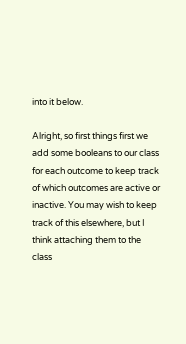into it below.

Alright, so first things first we add some booleans to our class for each outcome to keep track of which outcomes are active or inactive. You may wish to keep track of this elsewhere, but I think attaching them to the class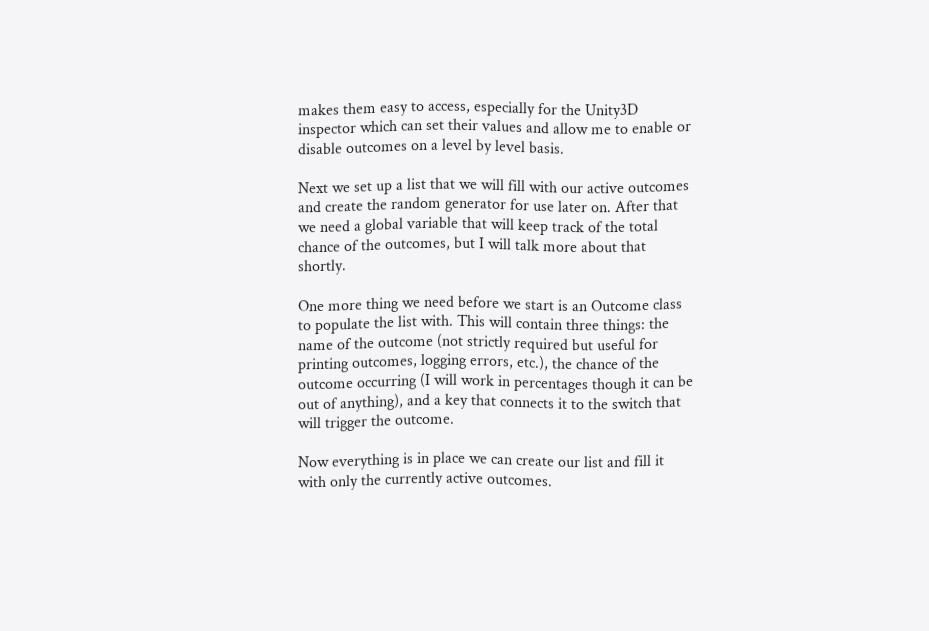makes them easy to access, especially for the Unity3D inspector which can set their values and allow me to enable or disable outcomes on a level by level basis.

Next we set up a list that we will fill with our active outcomes and create the random generator for use later on. After that we need a global variable that will keep track of the total chance of the outcomes, but I will talk more about that shortly.

One more thing we need before we start is an Outcome class to populate the list with. This will contain three things: the name of the outcome (not strictly required but useful for printing outcomes, logging errors, etc.), the chance of the outcome occurring (I will work in percentages though it can be out of anything), and a key that connects it to the switch that will trigger the outcome.

Now everything is in place we can create our list and fill it with only the currently active outcomes.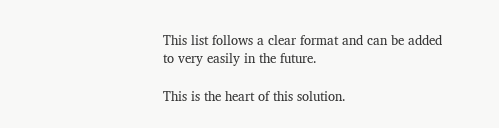This list follows a clear format and can be added to very easily in the future.

This is the heart of this solution.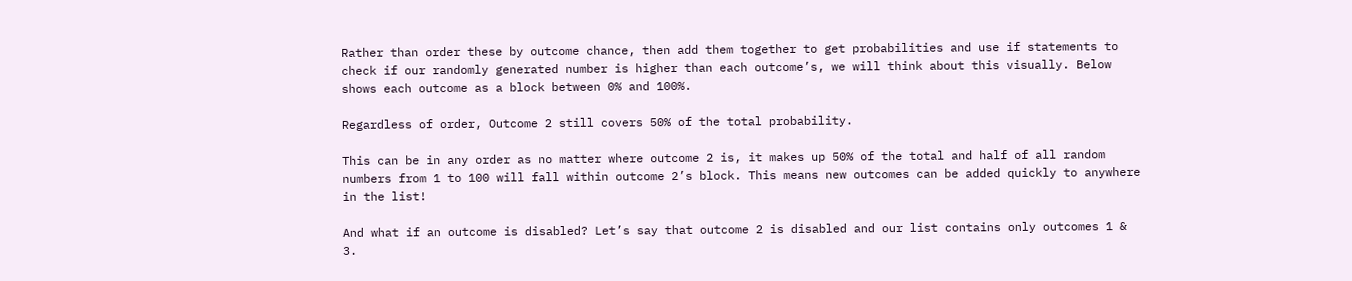Rather than order these by outcome chance, then add them together to get probabilities and use if statements to check if our randomly generated number is higher than each outcome’s, we will think about this visually. Below shows each outcome as a block between 0% and 100%.

Regardless of order, Outcome 2 still covers 50% of the total probability.

This can be in any order as no matter where outcome 2 is, it makes up 50% of the total and half of all random numbers from 1 to 100 will fall within outcome 2’s block. This means new outcomes can be added quickly to anywhere in the list!

And what if an outcome is disabled? Let’s say that outcome 2 is disabled and our list contains only outcomes 1 & 3.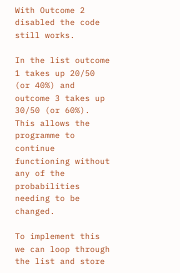With Outcome 2 disabled the code still works.

In the list outcome 1 takes up 20/50 (or 40%) and outcome 3 takes up 30/50 (or 60%). This allows the programme to continue functioning without any of the probabilities needing to be changed.

To implement this we can loop through the list and store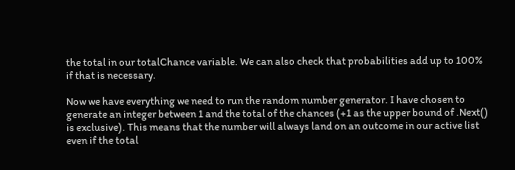the total in our totalChance variable. We can also check that probabilities add up to 100% if that is necessary.

Now we have everything we need to run the random number generator. I have chosen to generate an integer between 1 and the total of the chances (+1 as the upper bound of .Next() is exclusive). This means that the number will always land on an outcome in our active list even if the total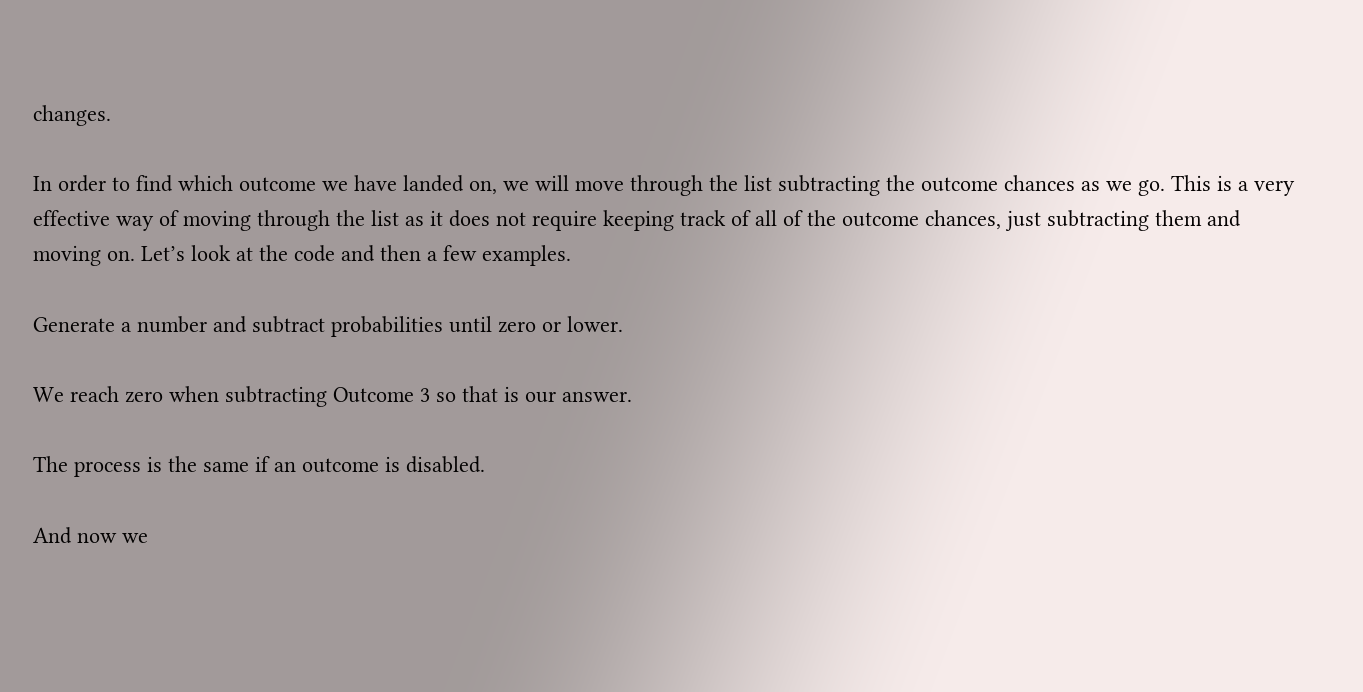changes.

In order to find which outcome we have landed on, we will move through the list subtracting the outcome chances as we go. This is a very effective way of moving through the list as it does not require keeping track of all of the outcome chances, just subtracting them and moving on. Let’s look at the code and then a few examples.

Generate a number and subtract probabilities until zero or lower.

We reach zero when subtracting Outcome 3 so that is our answer.

The process is the same if an outcome is disabled.

And now we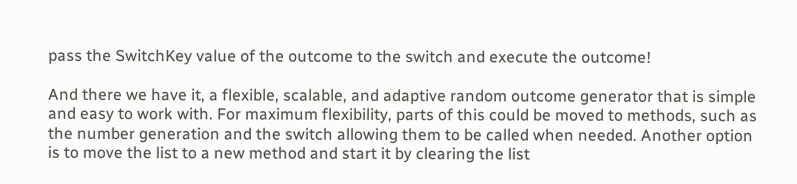pass the SwitchKey value of the outcome to the switch and execute the outcome!

And there we have it, a flexible, scalable, and adaptive random outcome generator that is simple and easy to work with. For maximum flexibility, parts of this could be moved to methods, such as the number generation and the switch allowing them to be called when needed. Another option is to move the list to a new method and start it by clearing the list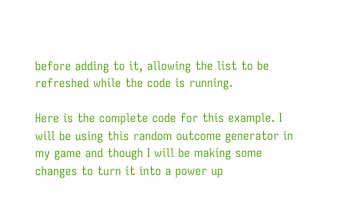before adding to it, allowing the list to be refreshed while the code is running.

Here is the complete code for this example. I will be using this random outcome generator in my game and though I will be making some changes to turn it into a power up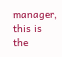manager, this is the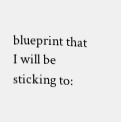blueprint that I will be sticking to: